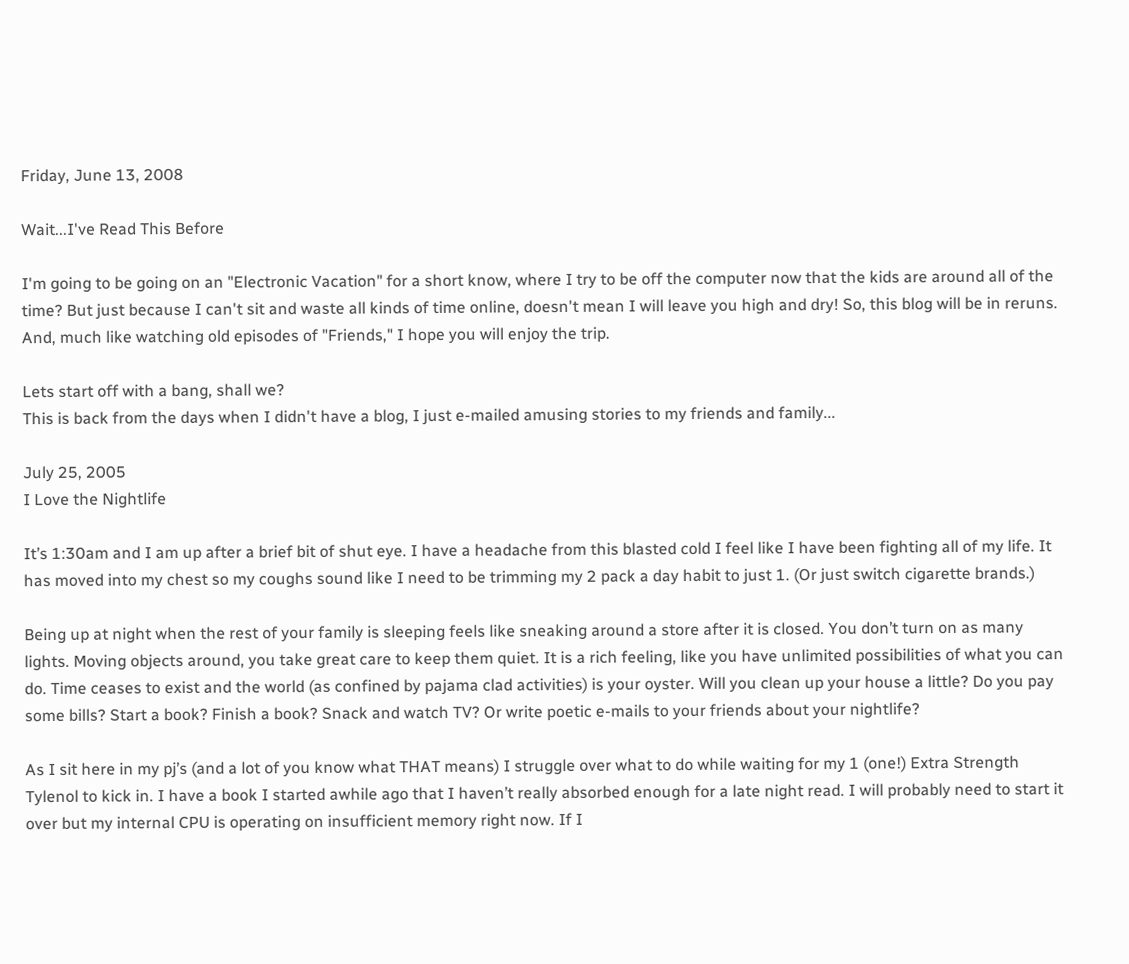Friday, June 13, 2008

Wait...I've Read This Before

I'm going to be going on an "Electronic Vacation" for a short know, where I try to be off the computer now that the kids are around all of the time? But just because I can't sit and waste all kinds of time online, doesn't mean I will leave you high and dry! So, this blog will be in reruns. And, much like watching old episodes of "Friends," I hope you will enjoy the trip.

Lets start off with a bang, shall we?
This is back from the days when I didn't have a blog, I just e-mailed amusing stories to my friends and family...

July 25, 2005
I Love the Nightlife

It’s 1:30am and I am up after a brief bit of shut eye. I have a headache from this blasted cold I feel like I have been fighting all of my life. It has moved into my chest so my coughs sound like I need to be trimming my 2 pack a day habit to just 1. (Or just switch cigarette brands.)

Being up at night when the rest of your family is sleeping feels like sneaking around a store after it is closed. You don’t turn on as many lights. Moving objects around, you take great care to keep them quiet. It is a rich feeling, like you have unlimited possibilities of what you can do. Time ceases to exist and the world (as confined by pajama clad activities) is your oyster. Will you clean up your house a little? Do you pay some bills? Start a book? Finish a book? Snack and watch TV? Or write poetic e-mails to your friends about your nightlife?

As I sit here in my pj’s (and a lot of you know what THAT means) I struggle over what to do while waiting for my 1 (one!) Extra Strength Tylenol to kick in. I have a book I started awhile ago that I haven’t really absorbed enough for a late night read. I will probably need to start it over but my internal CPU is operating on insufficient memory right now. If I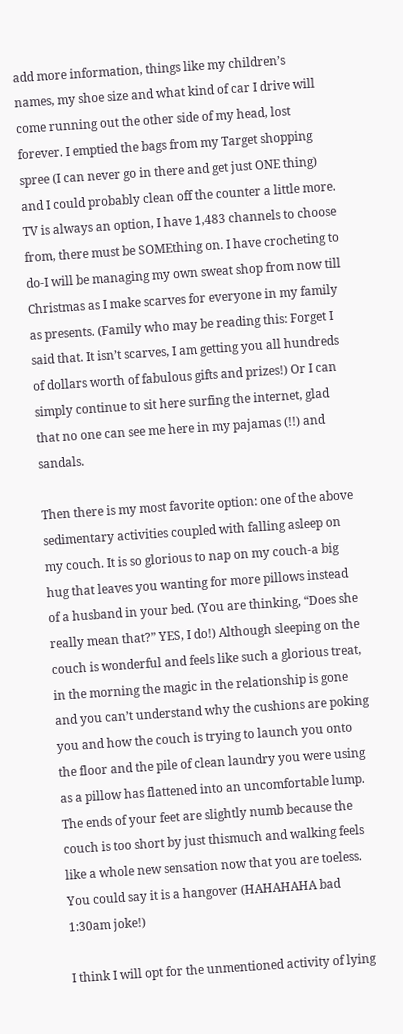add more information, things like my children’s names, my shoe size and what kind of car I drive will come running out the other side of my head, lost forever. I emptied the bags from my Target shopping spree (I can never go in there and get just ONE thing) and I could probably clean off the counter a little more. TV is always an option, I have 1,483 channels to choose from, there must be SOMEthing on. I have crocheting to do-I will be managing my own sweat shop from now till Christmas as I make scarves for everyone in my family as presents. (Family who may be reading this: Forget I said that. It isn’t scarves, I am getting you all hundreds of dollars worth of fabulous gifts and prizes!) Or I can simply continue to sit here surfing the internet, glad that no one can see me here in my pajamas (!!) and sandals.

Then there is my most favorite option: one of the above sedimentary activities coupled with falling asleep on my couch. It is so glorious to nap on my couch-a big hug that leaves you wanting for more pillows instead of a husband in your bed. (You are thinking, “Does she really mean that?” YES, I do!) Although sleeping on the couch is wonderful and feels like such a glorious treat, in the morning the magic in the relationship is gone and you can’t understand why the cushions are poking you and how the couch is trying to launch you onto the floor and the pile of clean laundry you were using as a pillow has flattened into an uncomfortable lump. The ends of your feet are slightly numb because the couch is too short by just thismuch and walking feels like a whole new sensation now that you are toeless. You could say it is a hangover (HAHAHAHA bad 1:30am joke!)

I think I will opt for the unmentioned activity of lying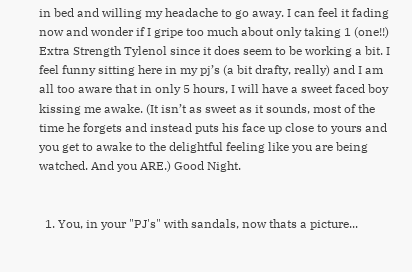in bed and willing my headache to go away. I can feel it fading now and wonder if I gripe too much about only taking 1 (one!!) Extra Strength Tylenol since it does seem to be working a bit. I feel funny sitting here in my pj’s (a bit drafty, really) and I am all too aware that in only 5 hours, I will have a sweet faced boy kissing me awake. (It isn’t as sweet as it sounds, most of the time he forgets and instead puts his face up close to yours and you get to awake to the delightful feeling like you are being watched. And you ARE.) Good Night.


  1. You, in your "PJ's" with sandals, now thats a picture...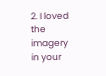2. I loved the imagery in your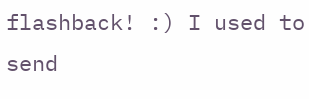flashback! :) I used to send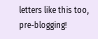letters like this too, pre-blogging!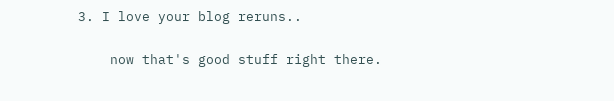3. I love your blog reruns..

    now that's good stuff right there.